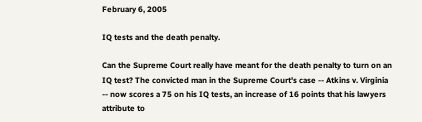February 6, 2005

IQ tests and the death penalty.

Can the Supreme Court really have meant for the death penalty to turn on an IQ test? The convicted man in the Supreme Court's case -- Atkins v. Virginia -- now scores a 75 on his IQ tests, an increase of 16 points that his lawyers attribute to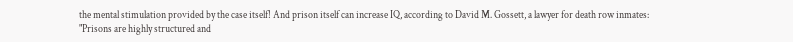the mental stimulation provided by the case itself! And prison itself can increase IQ, according to David M. Gossett, a lawyer for death row inmates:
"Prisons are highly structured and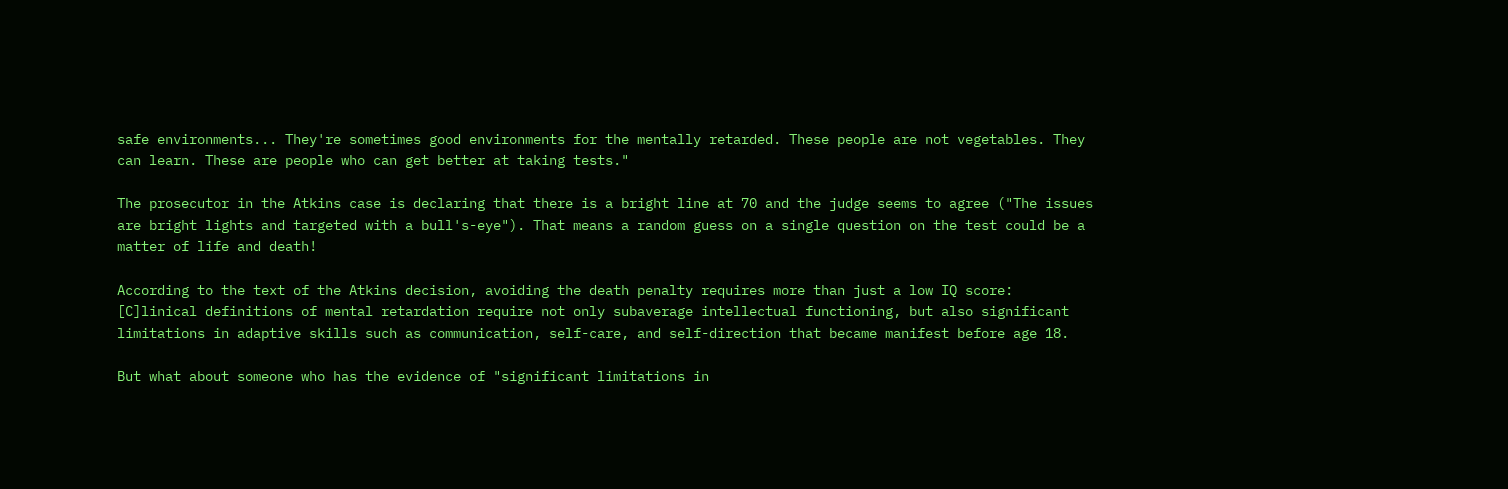safe environments... They're sometimes good environments for the mentally retarded. These people are not vegetables. They can learn. These are people who can get better at taking tests."

The prosecutor in the Atkins case is declaring that there is a bright line at 70 and the judge seems to agree ("The issues are bright lights and targeted with a bull's-eye"). That means a random guess on a single question on the test could be a matter of life and death!

According to the text of the Atkins decision, avoiding the death penalty requires more than just a low IQ score:
[C]linical definitions of mental retardation require not only subaverage intellectual functioning, but also significant limitations in adaptive skills such as communication, self-care, and self-direction that became manifest before age 18.

But what about someone who has the evidence of "significant limitations in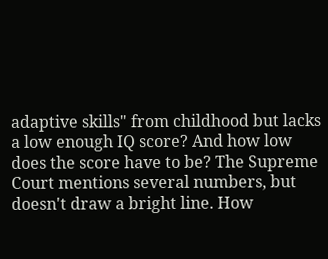adaptive skills" from childhood but lacks a low enough IQ score? And how low does the score have to be? The Supreme Court mentions several numbers, but doesn't draw a bright line. How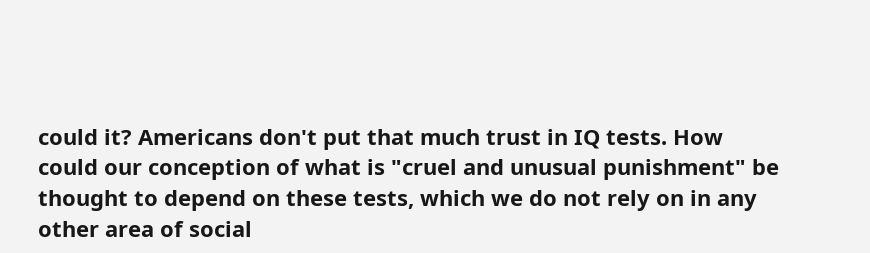could it? Americans don't put that much trust in IQ tests. How could our conception of what is "cruel and unusual punishment" be thought to depend on these tests, which we do not rely on in any other area of social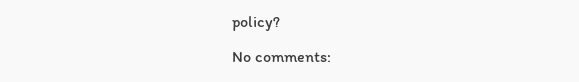policy?

No comments: